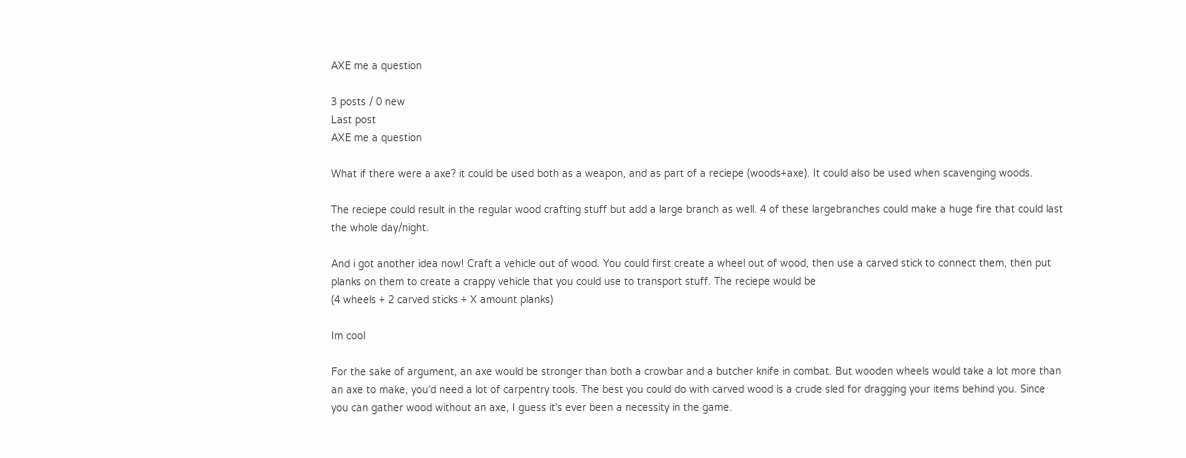AXE me a question

3 posts / 0 new
Last post
AXE me a question

What if there were a axe? it could be used both as a weapon, and as part of a reciepe (woods+axe). It could also be used when scavenging woods.

The reciepe could result in the regular wood crafting stuff but add a large branch as well. 4 of these largebranches could make a huge fire that could last the whole day/night.

And i got another idea now! Craft a vehicle out of wood. You could first create a wheel out of wood, then use a carved stick to connect them, then put planks on them to create a crappy vehicle that you could use to transport stuff. The reciepe would be
(4 wheels + 2 carved sticks + X amount planks)

Im cool

For the sake of argument, an axe would be stronger than both a crowbar and a butcher knife in combat. But wooden wheels would take a lot more than an axe to make, you'd need a lot of carpentry tools. The best you could do with carved wood is a crude sled for dragging your items behind you. Since you can gather wood without an axe, I guess it's ever been a necessity in the game.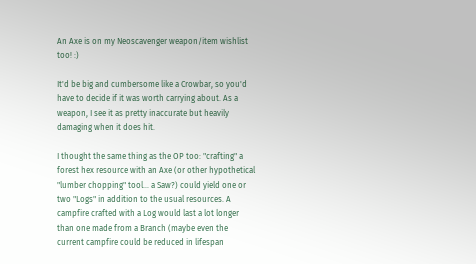An Axe is on my Neoscavenger weapon/item wishlist too! :)

It'd be big and cumbersome like a Crowbar, so you'd have to decide if it was worth carrying about. As a weapon, I see it as pretty inaccurate but heavily damaging when it does hit.

I thought the same thing as the OP too: "crafting" a forest hex resource with an Axe (or other hypothetical "lumber chopping" tool... a Saw?) could yield one or two "Logs" in addition to the usual resources. A campfire crafted with a Log would last a lot longer than one made from a Branch (maybe even the current campfire could be reduced in lifespan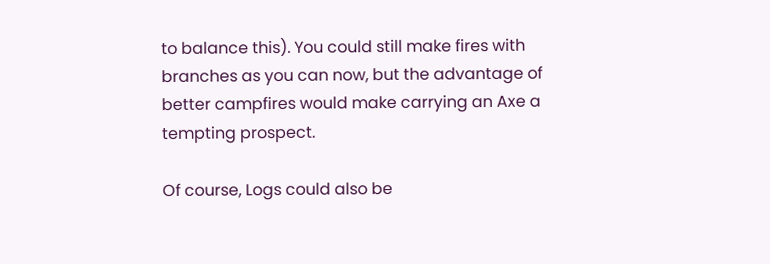to balance this). You could still make fires with branches as you can now, but the advantage of better campfires would make carrying an Axe a tempting prospect.

Of course, Logs could also be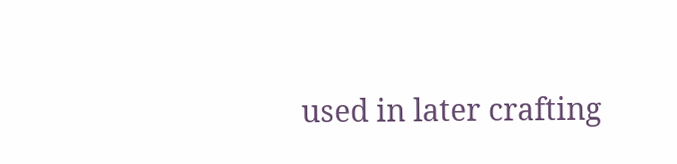used in later crafting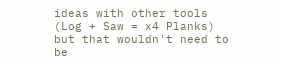ideas with other tools (Log + Saw = x4 Planks) but that wouldn't need to be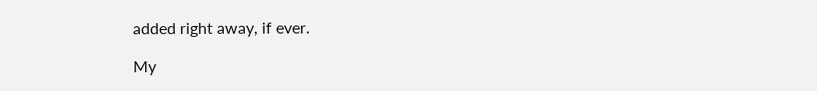added right away, if ever.

My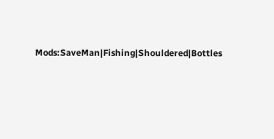Mods:SaveMan|Fishing|Shouldered|Bottles